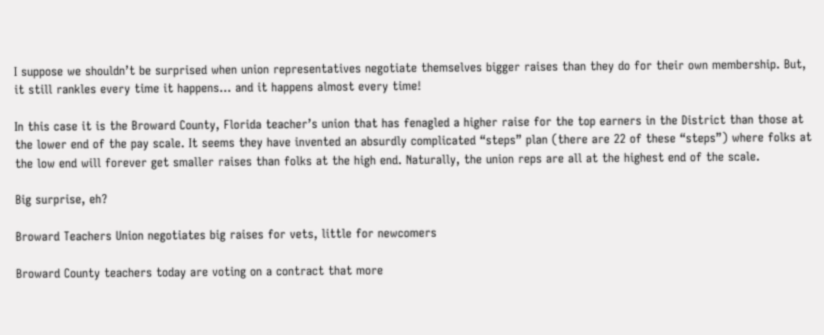I suppose we shouldn’t be surprised when union representatives negotiate themselves bigger raises than they do for their own membership. But, it still rankles every time it happens… and it happens almost every time!

In this case it is the Broward County, Florida teacher’s union that has fenagled a higher raise for the top earners in the District than those at the lower end of the pay scale. It seems they have invented an absurdly complicated “steps” plan (there are 22 of these “steps”) where folks at the low end will forever get smaller raises than folks at the high end. Naturally, the union reps are all at the highest end of the scale.

Big surprise, eh?

Broward Teachers Union negotiates big raises for vets, little for newcomers

Broward County teachers today are voting on a contract that more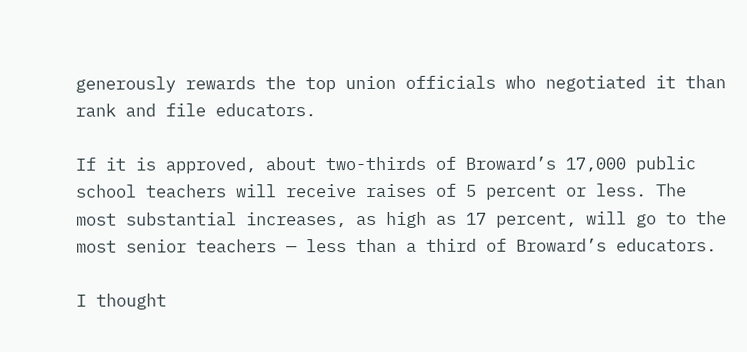generously rewards the top union officials who negotiated it than rank and file educators.

If it is approved, about two-thirds of Broward’s 17,000 public school teachers will receive raises of 5 percent or less. The most substantial increases, as high as 17 percent, will go to the most senior teachers — less than a third of Broward’s educators.

I thought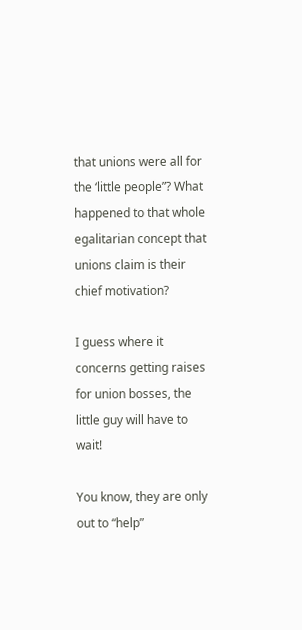that unions were all for the ‘little people”? What happened to that whole egalitarian concept that unions claim is their chief motivation?

I guess where it concerns getting raises for union bosses, the little guy will have to wait!

You know, they are only out to “help”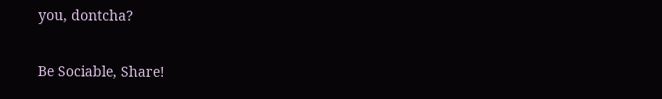you, dontcha?

Be Sociable, Share!